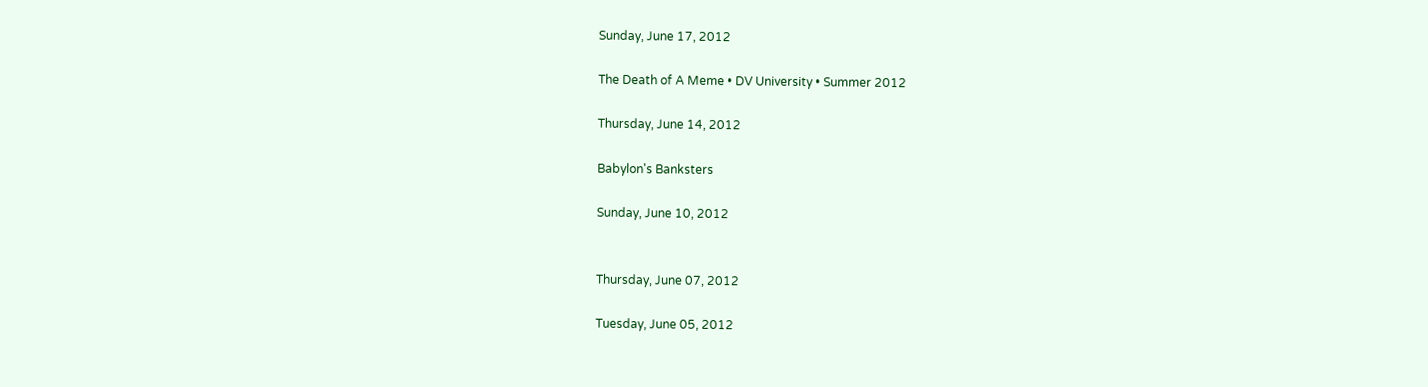Sunday, June 17, 2012

The Death of A Meme • DV University • Summer 2012

Thursday, June 14, 2012

Babylon's Banksters

Sunday, June 10, 2012


Thursday, June 07, 2012

Tuesday, June 05, 2012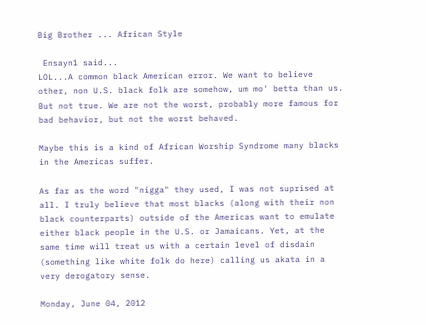Big Brother ... African Style

 Ensayn1 said...
LOL...A common black American error. We want to believe other, non U.S. black folk are somehow, um mo' betta than us. But not true. We are not the worst, probably more famous for bad behavior, but not the worst behaved.

Maybe this is a kind of African Worship Syndrome many blacks in the Americas suffer.

As far as the word "nigga" they used, I was not suprised at all. I truly believe that most blacks (along with their non black counterparts) outside of the Americas want to emulate either black people in the U.S. or Jamaicans. Yet, at the same time will treat us with a certain level of disdain (something like white folk do here) calling us akata in a very derogatory sense.

Monday, June 04, 2012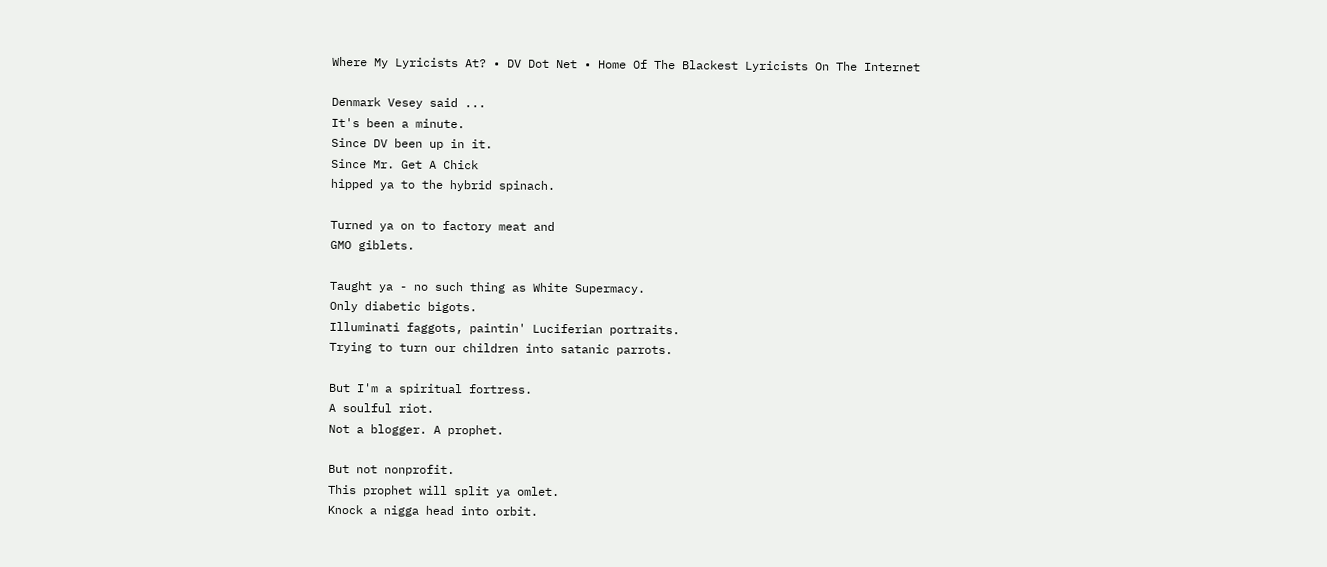Where My Lyricists At? • DV Dot Net • Home Of The Blackest Lyricists On The Internet

Denmark Vesey said ...
It's been a minute.
Since DV been up in it.
Since Mr. Get A Chick
hipped ya to the hybrid spinach.

Turned ya on to factory meat and
GMO giblets.

Taught ya - no such thing as White Supermacy.
Only diabetic bigots.
Illuminati faggots, paintin' Luciferian portraits.
Trying to turn our children into satanic parrots.

But I'm a spiritual fortress.
A soulful riot.
Not a blogger. A prophet.

But not nonprofit.
This prophet will split ya omlet.
Knock a nigga head into orbit.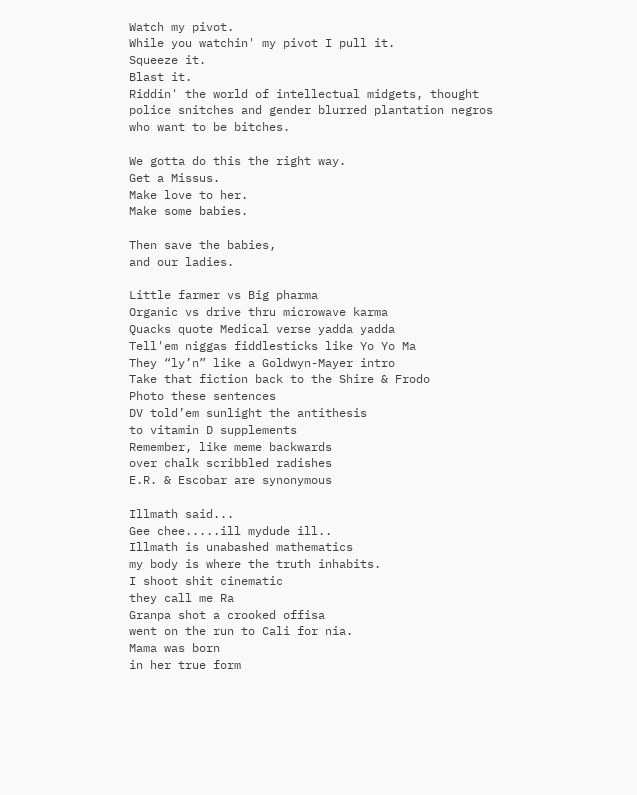Watch my pivot.
While you watchin' my pivot I pull it.
Squeeze it.
Blast it.
Riddin' the world of intellectual midgets, thought police snitches and gender blurred plantation negros who want to be bitches.

We gotta do this the right way.
Get a Missus.
Make love to her.
Make some babies.

Then save the babies,
and our ladies.

Little farmer vs Big pharma
Organic vs drive thru microwave karma
Quacks quote Medical verse yadda yadda
Tell'em niggas fiddlesticks like Yo Yo Ma
They “ly’n” like a Goldwyn-Mayer intro
Take that fiction back to the Shire & Frodo
Photo these sentences
DV told’em sunlight the antithesis
to vitamin D supplements
Remember, like meme backwards
over chalk scribbled radishes
E.R. & Escobar are synonymous

Illmath said...
Gee chee.....ill mydude ill..
Illmath is unabashed mathematics
my body is where the truth inhabits.
I shoot shit cinematic
they call me Ra
Granpa shot a crooked offisa
went on the run to Cali for nia.
Mama was born
in her true form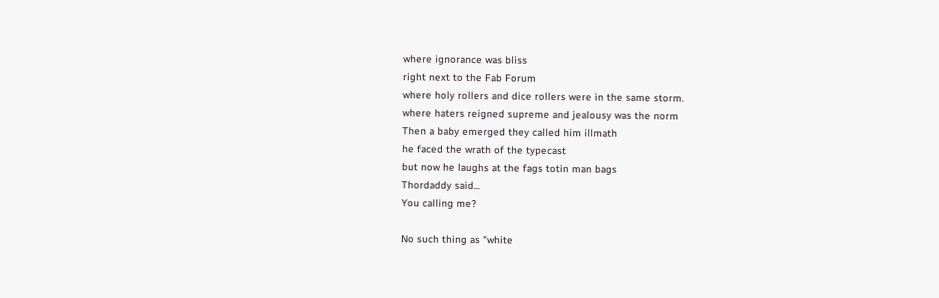where ignorance was bliss
right next to the Fab Forum
where holy rollers and dice rollers were in the same storm.
where haters reigned supreme and jealousy was the norm
Then a baby emerged they called him illmath
he faced the wrath of the typecast
but now he laughs at the fags totin man bags
Thordaddy said...
You calling me?

No such thing as "white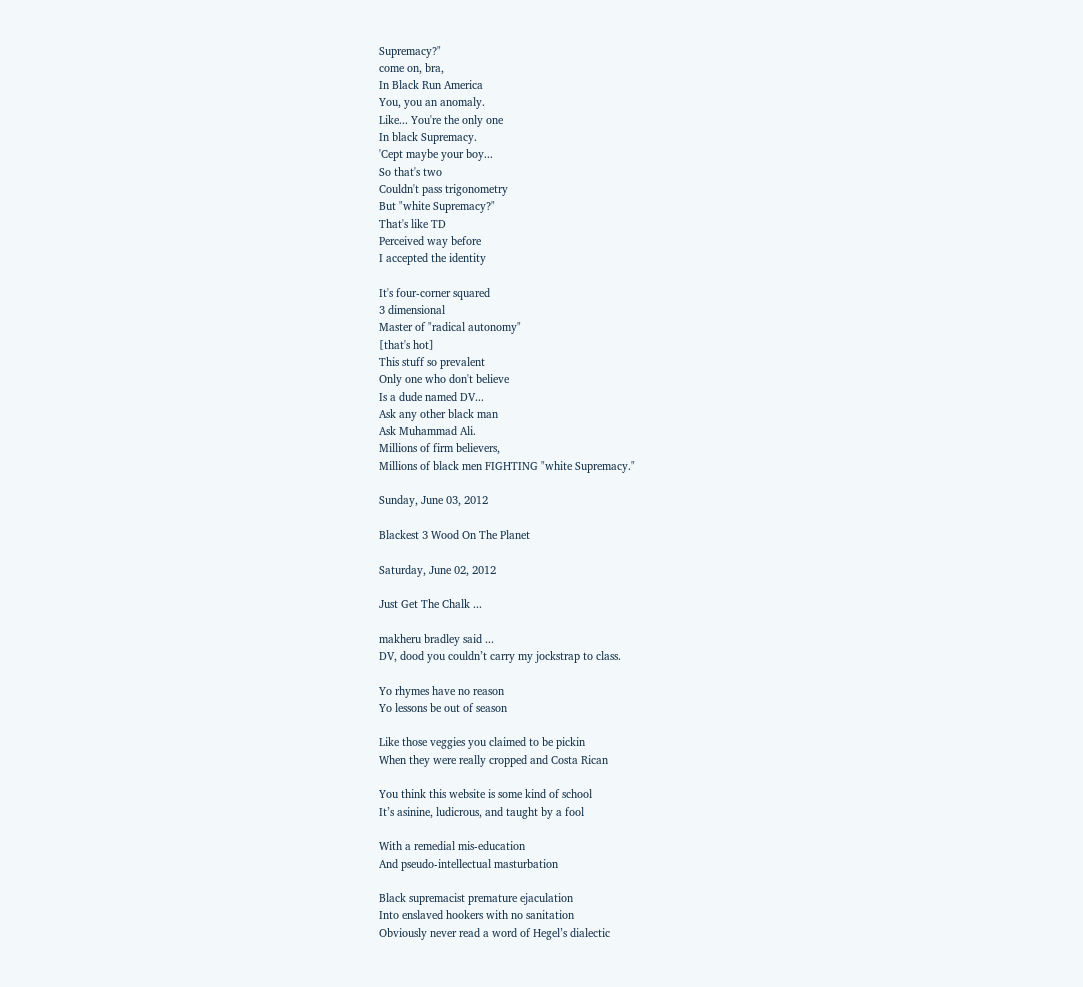Supremacy?"
come on, bra,
In Black Run America
You, you an anomaly.
Like... You're the only one
In black Supremacy.
'Cept maybe your boy...
So that's two
Couldn't pass trigonometry
But "white Supremacy?"
That's like TD
Perceived way before
I accepted the identity

It's four-corner squared
3 dimensional
Master of "radical autonomy"
[that's hot]
This stuff so prevalent
Only one who don't believe
Is a dude named DV...
Ask any other black man
Ask Muhammad Ali.
Millions of firm believers,
Millions of black men FIGHTING "white Supremacy."

Sunday, June 03, 2012

Blackest 3 Wood On The Planet

Saturday, June 02, 2012

Just Get The Chalk ...

makheru bradley said ...
DV, dood you couldn’t carry my jockstrap to class.

Yo rhymes have no reason
Yo lessons be out of season

Like those veggies you claimed to be pickin
When they were really cropped and Costa Rican

You think this website is some kind of school
It’s asinine, ludicrous, and taught by a fool

With a remedial mis-education
And pseudo-intellectual masturbation

Black supremacist premature ejaculation
Into enslaved hookers with no sanitation
Obviously never read a word of Hegel’s dialectic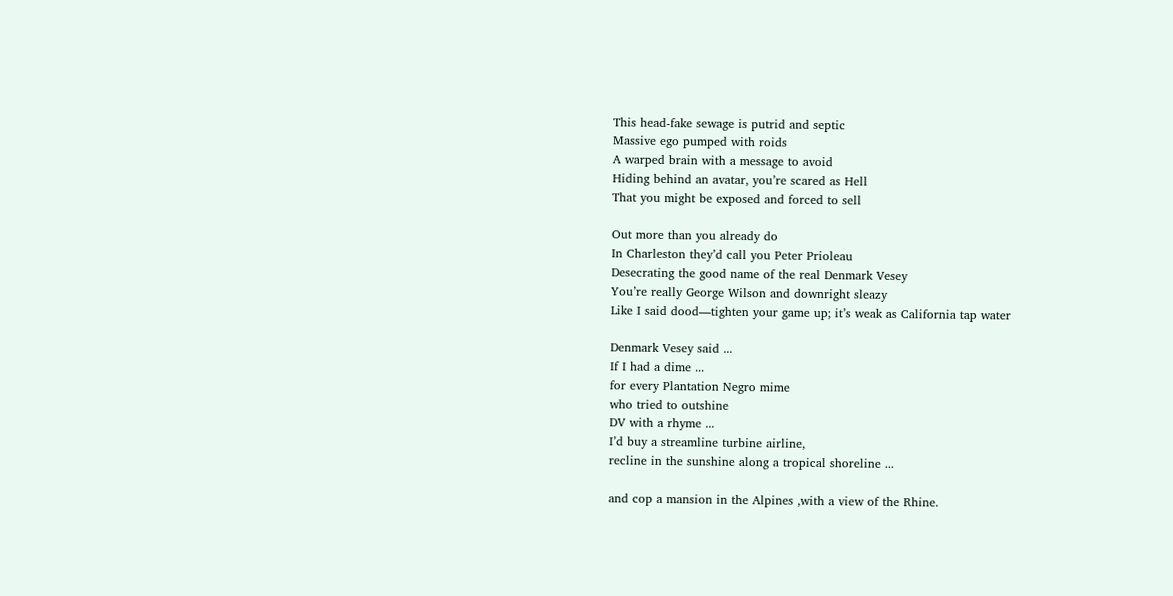This head-fake sewage is putrid and septic
Massive ego pumped with roids
A warped brain with a message to avoid
Hiding behind an avatar, you’re scared as Hell
That you might be exposed and forced to sell

Out more than you already do
In Charleston they’d call you Peter Prioleau
Desecrating the good name of the real Denmark Vesey
You’re really George Wilson and downright sleazy
Like I said dood—tighten your game up; it’s weak as California tap water

Denmark Vesey said ...
If I had a dime ...
for every Plantation Negro mime
who tried to outshine
DV with a rhyme ...
I’d buy a streamline turbine airline,
recline in the sunshine along a tropical shoreline ...

and cop a mansion in the Alpines ,with a view of the Rhine.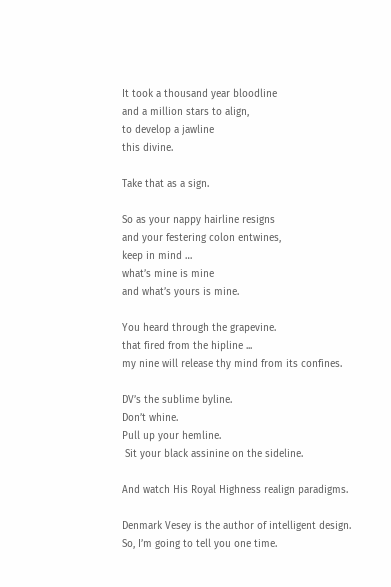It took a thousand year bloodline
and a million stars to align,
to develop a jawline
this divine.

Take that as a sign.

So as your nappy hairline resigns
and your festering colon entwines,
keep in mind …
what’s mine is mine
and what’s yours is mine.

You heard through the grapevine.
that fired from the hipline ...
my nine will release thy mind from its confines.

DV’s the sublime byline.
Don’t whine.
Pull up your hemline.
 Sit your black assinine on the sideline.

And watch His Royal Highness realign paradigms.

Denmark Vesey is the author of intelligent design.
So, I’m going to tell you one time.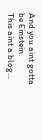And you aint gotta be Einstein.
This aint a blog...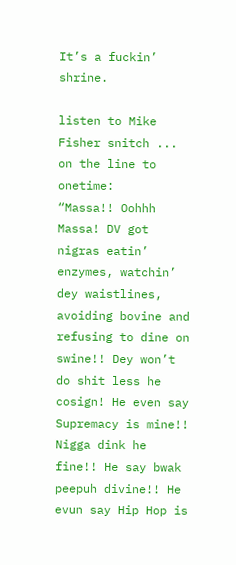It’s a fuckin’ shrine.

listen to Mike Fisher snitch ... on the line to onetime:
“Massa!! Oohhh Massa! DV got nigras eatin’ enzymes, watchin’ dey waistlines, avoiding bovine and refusing to dine on swine!! Dey won’t do shit less he cosign! He even say Supremacy is mine!! Nigga dink he fine!! He say bwak peepuh divine!! He evun say Hip Hop is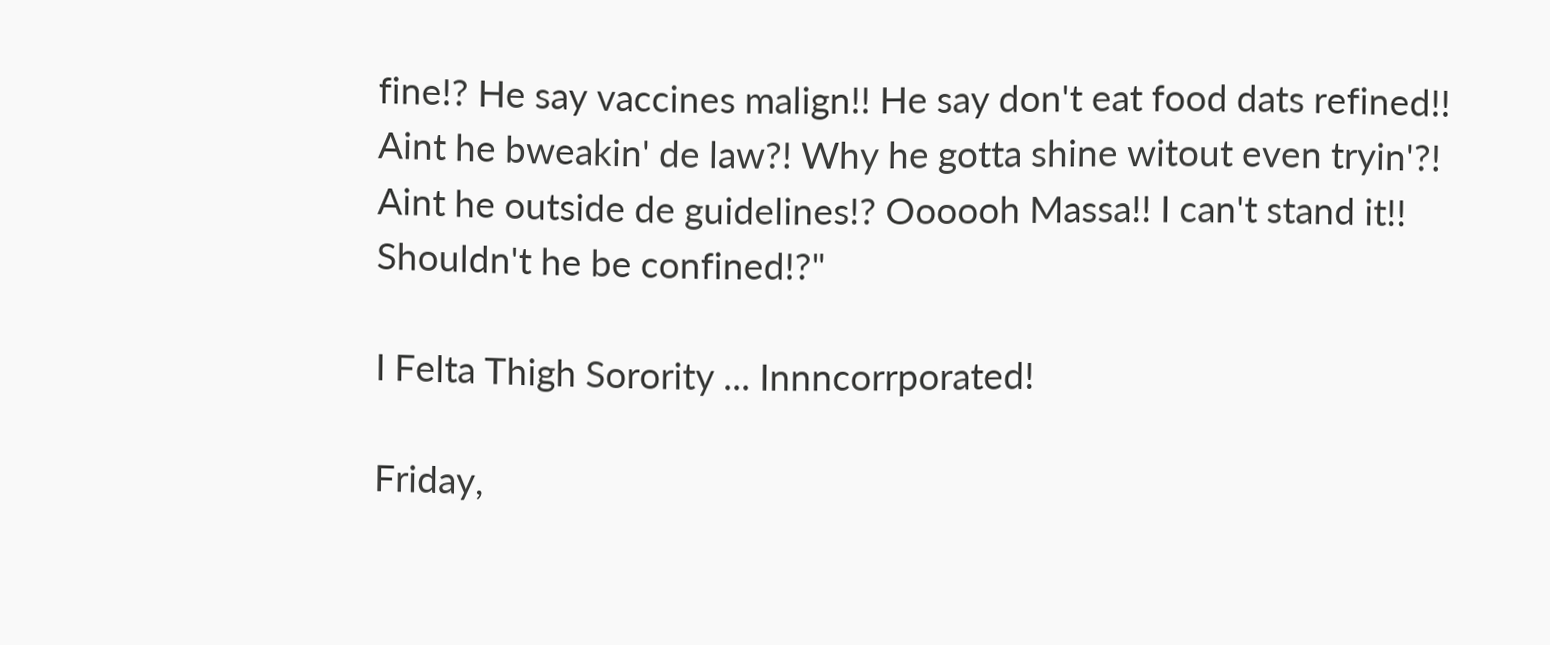fine!? He say vaccines malign!! He say don't eat food dats refined!! Aint he bweakin' de law?! Why he gotta shine witout even tryin'?! Aint he outside de guidelines!? Oooooh Massa!! I can't stand it!! Shouldn't he be confined!?"

I Felta Thigh Sorority ... Innncorrporated!

Friday,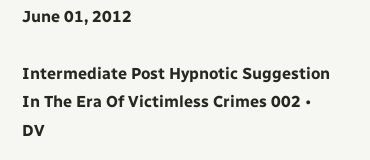June 01, 2012

Intermediate Post Hypnotic Suggestion In The Era Of Victimless Crimes 002 • DV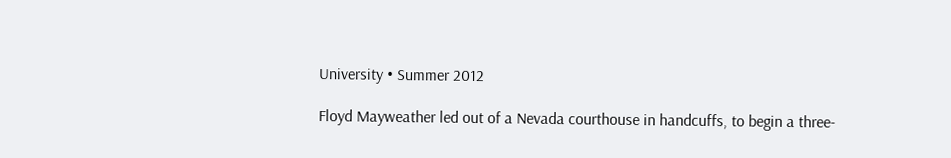University • Summer 2012

Floyd Mayweather led out of a Nevada courthouse in handcuffs, to begin a three-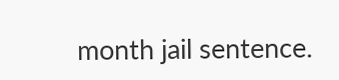month jail sentence.